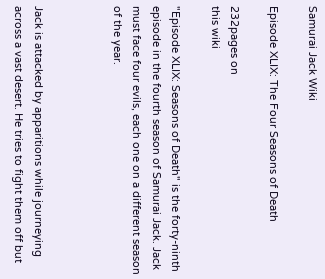Samurai Jack Wiki

Episode XLIX: The Four Seasons of Death

232pages on
this wiki

"Episode XLIX: Seasons of Death" is the forty-ninth episode in the fourth season of Samurai Jack. Jack must face four evils, each one on a different season of the year.



Jack is attacked by apparitions while journeying across a vast desert. He tries to fight them off but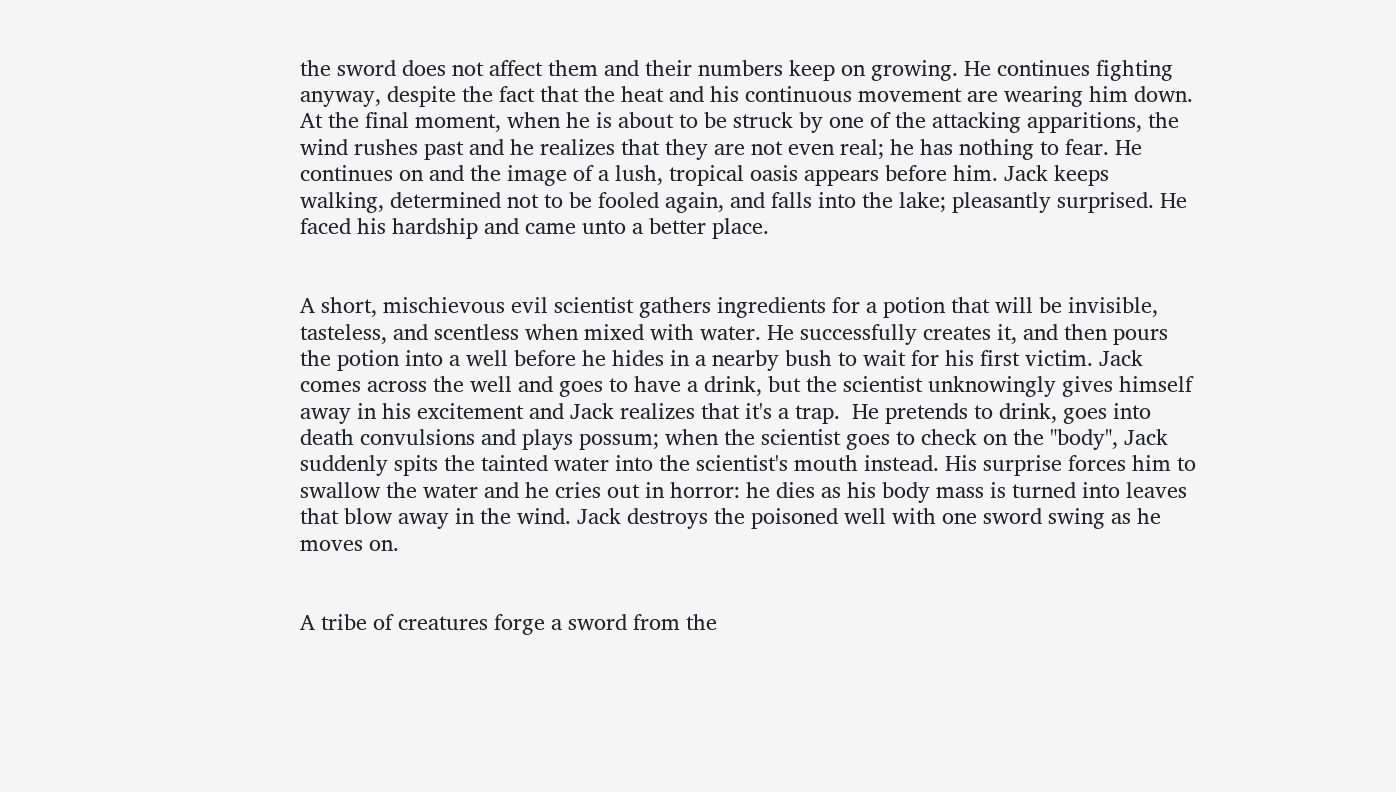the sword does not affect them and their numbers keep on growing. He continues fighting anyway, despite the fact that the heat and his continuous movement are wearing him down. At the final moment, when he is about to be struck by one of the attacking apparitions, the wind rushes past and he realizes that they are not even real; he has nothing to fear. He continues on and the image of a lush, tropical oasis appears before him. Jack keeps walking, determined not to be fooled again, and falls into the lake; pleasantly surprised. He faced his hardship and came unto a better place.


A short, mischievous evil scientist gathers ingredients for a potion that will be invisible, tasteless, and scentless when mixed with water. He successfully creates it, and then pours the potion into a well before he hides in a nearby bush to wait for his first victim. Jack comes across the well and goes to have a drink, but the scientist unknowingly gives himself away in his excitement and Jack realizes that it's a trap.  He pretends to drink, goes into death convulsions and plays possum; when the scientist goes to check on the "body", Jack suddenly spits the tainted water into the scientist's mouth instead. His surprise forces him to swallow the water and he cries out in horror: he dies as his body mass is turned into leaves that blow away in the wind. Jack destroys the poisoned well with one sword swing as he moves on.


A tribe of creatures forge a sword from the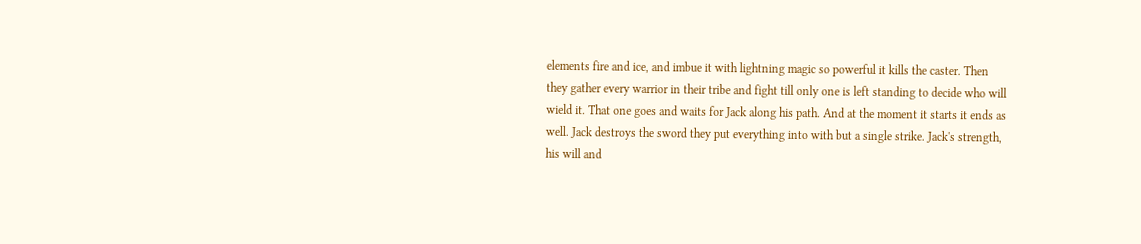elements fire and ice, and imbue it with lightning magic so powerful it kills the caster. Then they gather every warrior in their tribe and fight till only one is left standing to decide who will wield it. That one goes and waits for Jack along his path. And at the moment it starts it ends as well. Jack destroys the sword they put everything into with but a single strike. Jack's strength, his will and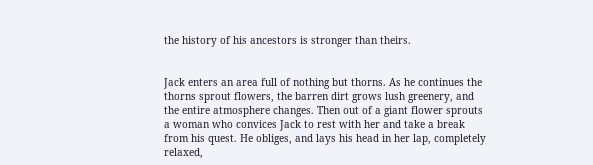the history of his ancestors is stronger than theirs.


Jack enters an area full of nothing but thorns. As he continues the thorns sprout flowers, the barren dirt grows lush greenery, and the entire atmosphere changes. Then out of a giant flower sprouts a woman who convices Jack to rest with her and take a break from his quest. He obliges, and lays his head in her lap, completely relaxed,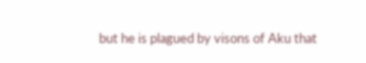but he is plagued by visons of Aku that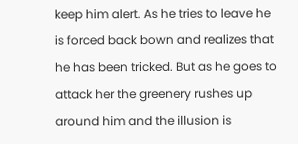keep him alert. As he tries to leave he is forced back bown and realizes that he has been tricked. But as he goes to attack her the greenery rushes up around him and the illusion is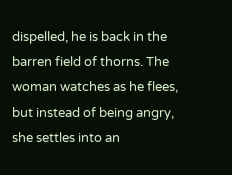dispelled, he is back in the barren field of thorns. The woman watches as he flees, but instead of being angry, she settles into an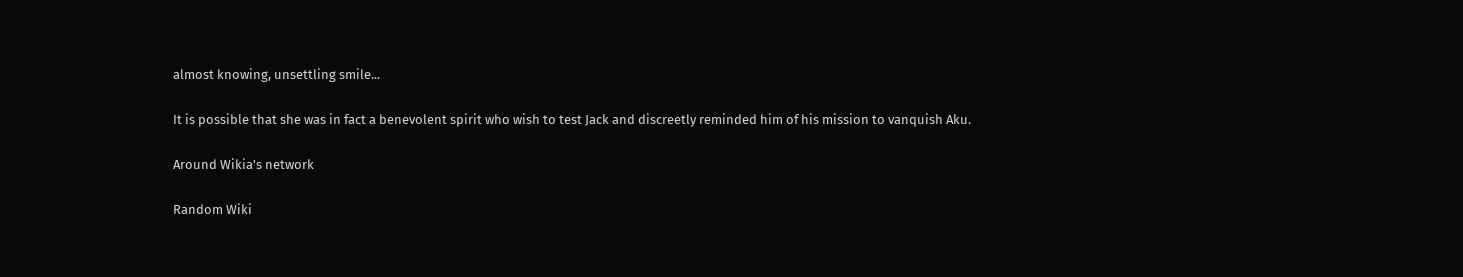almost knowing, unsettling smile...

It is possible that she was in fact a benevolent spirit who wish to test Jack and discreetly reminded him of his mission to vanquish Aku.

Around Wikia's network

Random Wiki